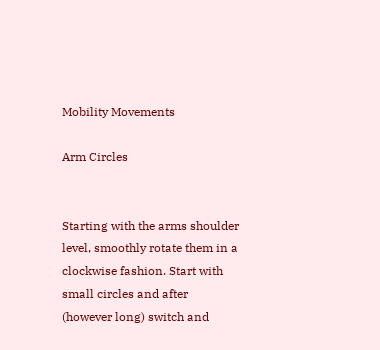Mobility Movements

Arm Circles


Starting with the arms shoulder level, smoothly rotate them in a clockwise fashion. Start with small circles and after (however long) switch and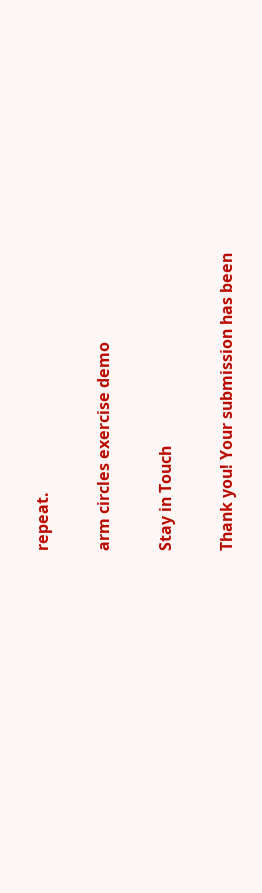repeat.

arm circles exercise demo

Stay in Touch

Thank you! Your submission has been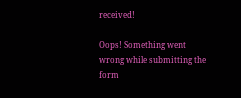received!

Oops! Something went wrong while submitting the form